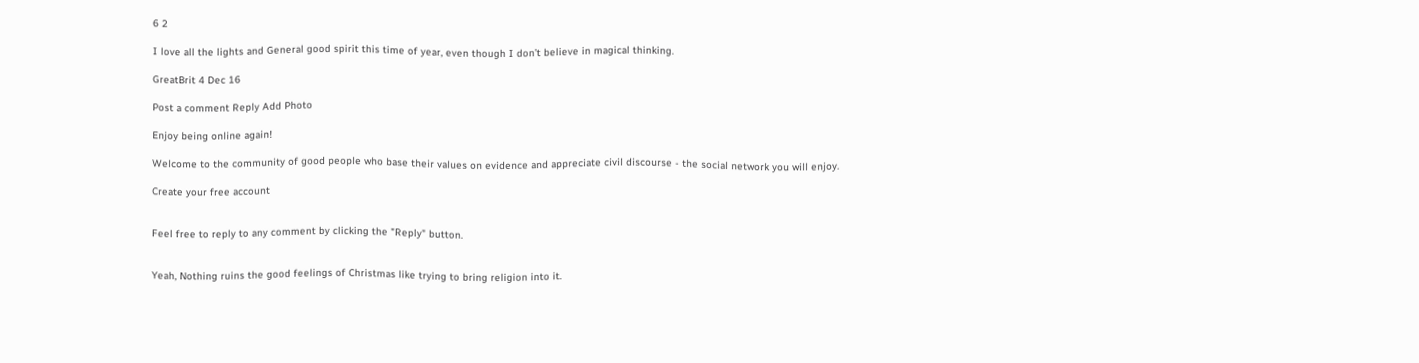6 2

I love all the lights and General good spirit this time of year, even though I don’t believe in magical thinking.

GreatBrit 4 Dec 16

Post a comment Reply Add Photo

Enjoy being online again!

Welcome to the community of good people who base their values on evidence and appreciate civil discourse - the social network you will enjoy.

Create your free account


Feel free to reply to any comment by clicking the "Reply" button.


Yeah, Nothing ruins the good feelings of Christmas like trying to bring religion into it.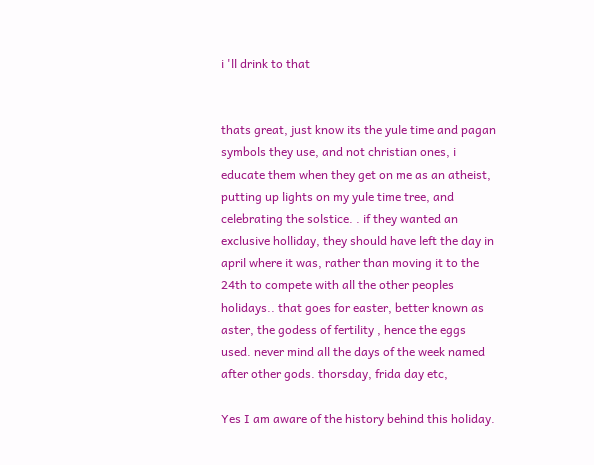i 'll drink to that


thats great, just know its the yule time and pagan symbols they use, and not christian ones, i educate them when they get on me as an atheist, putting up lights on my yule time tree, and celebrating the solstice. . if they wanted an exclusive holliday, they should have left the day in april where it was, rather than moving it to the 24th to compete with all the other peoples holidays.. that goes for easter, better known as aster, the godess of fertility , hence the eggs used. never mind all the days of the week named after other gods. thorsday, frida day etc,

Yes I am aware of the history behind this holiday.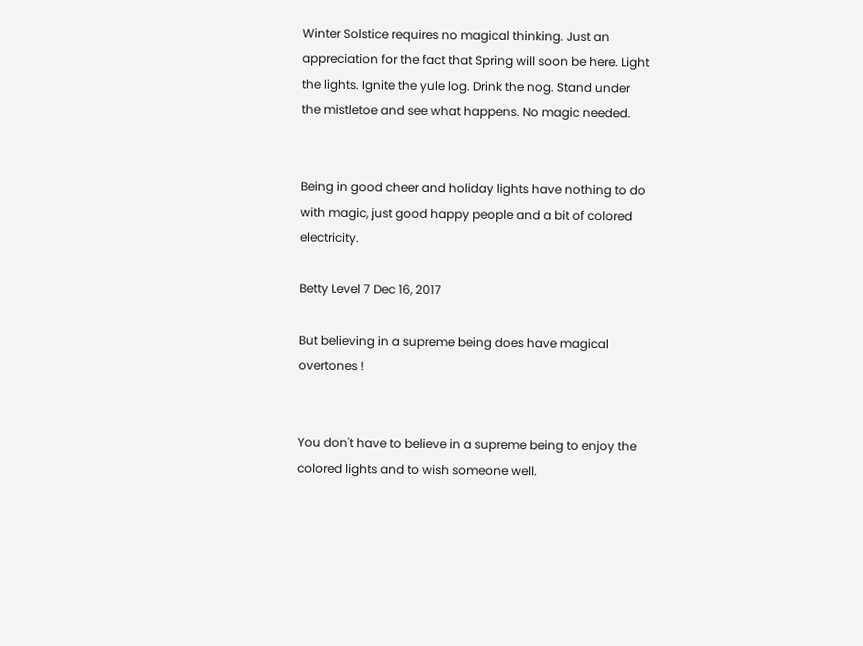Winter Solstice requires no magical thinking. Just an appreciation for the fact that Spring will soon be here. Light the lights. Ignite the yule log. Drink the nog. Stand under the mistletoe and see what happens. No magic needed.


Being in good cheer and holiday lights have nothing to do with magic, just good happy people and a bit of colored electricity.

Betty Level 7 Dec 16, 2017

But believing in a supreme being does have magical overtones !


You don't have to believe in a supreme being to enjoy the colored lights and to wish someone well.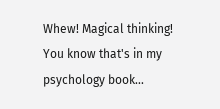Whew! Magical thinking! You know that's in my psychology book...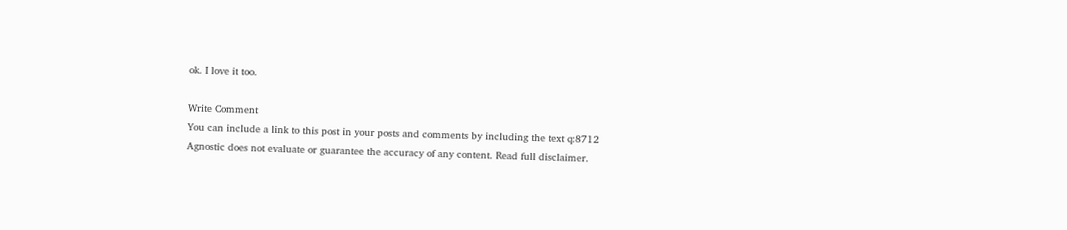ok. I love it too.

Write Comment
You can include a link to this post in your posts and comments by including the text q:8712
Agnostic does not evaluate or guarantee the accuracy of any content. Read full disclaimer.